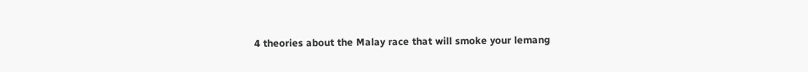4 theories about the Malay race that will smoke your lemang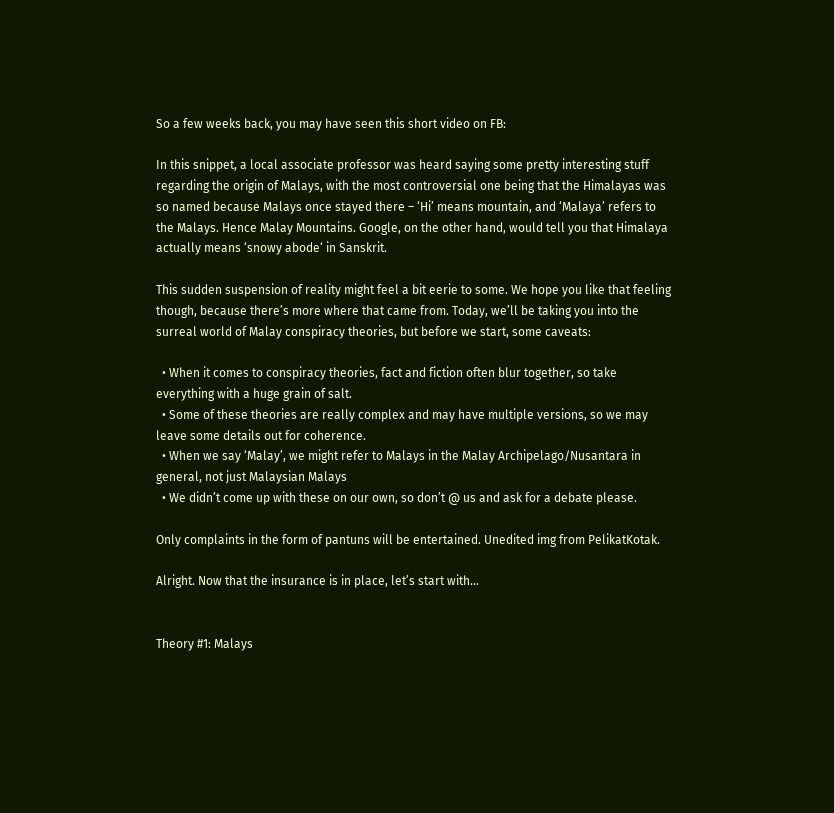So a few weeks back, you may have seen this short video on FB:

In this snippet, a local associate professor was heard saying some pretty interesting stuff regarding the origin of Malays, with the most controversial one being that the Himalayas was so named because Malays once stayed there – ‘Hi’ means mountain, and ‘Malaya’ refers to the Malays. Hence Malay Mountains. Google, on the other hand, would tell you that Himalaya actually means ‘snowy abode‘ in Sanskrit.

This sudden suspension of reality might feel a bit eerie to some. We hope you like that feeling though, because there’s more where that came from. Today, we’ll be taking you into the surreal world of Malay conspiracy theories, but before we start, some caveats:

  • When it comes to conspiracy theories, fact and fiction often blur together, so take everything with a huge grain of salt.
  • Some of these theories are really complex and may have multiple versions, so we may leave some details out for coherence.
  • When we say ‘Malay’, we might refer to Malays in the Malay Archipelago/Nusantara in general, not just Malaysian Malays
  • We didn’t come up with these on our own, so don’t @ us and ask for a debate please.

Only complaints in the form of pantuns will be entertained. Unedited img from PelikatKotak.

Alright. Now that the insurance is in place, let’s start with…


Theory #1: Malays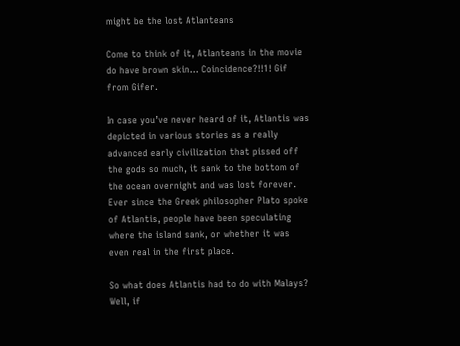might be the lost Atlanteans

Come to think of it, Atlanteans in the movie do have brown skin… Coincidence?!!1! Gif from Gifer.

In case you’ve never heard of it, Atlantis was depicted in various stories as a really advanced early civilization that pissed off the gods so much, it sank to the bottom of the ocean overnight and was lost forever. Ever since the Greek philosopher Plato spoke of Atlantis, people have been speculating where the island sank, or whether it was even real in the first place.

So what does Atlantis had to do with Malays? Well, if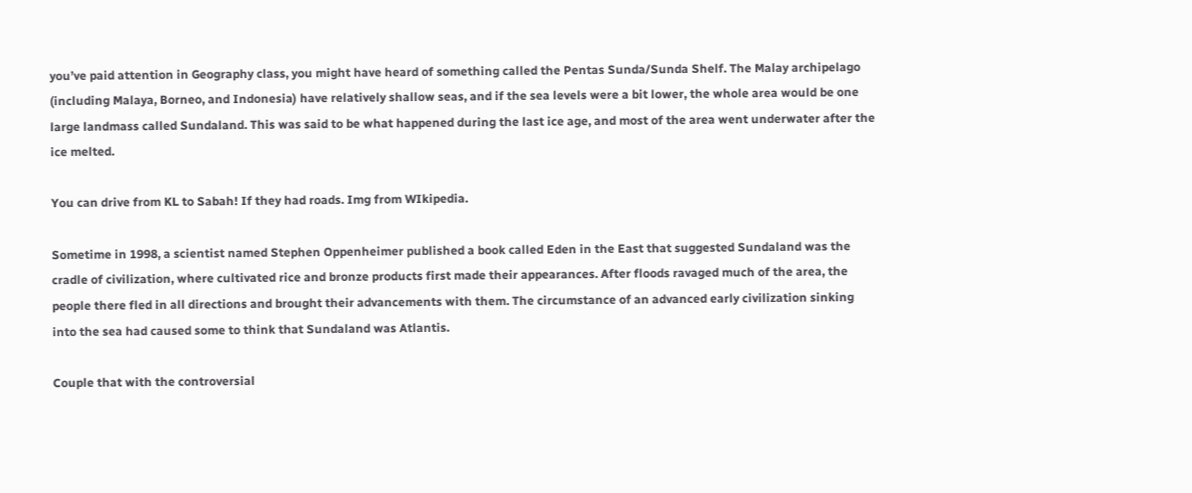you’ve paid attention in Geography class, you might have heard of something called the Pentas Sunda/Sunda Shelf. The Malay archipelago (including Malaya, Borneo, and Indonesia) have relatively shallow seas, and if the sea levels were a bit lower, the whole area would be one large landmass called Sundaland. This was said to be what happened during the last ice age, and most of the area went underwater after the ice melted.

You can drive from KL to Sabah! If they had roads. Img from WIkipedia.

Sometime in 1998, a scientist named Stephen Oppenheimer published a book called Eden in the East that suggested Sundaland was the cradle of civilization, where cultivated rice and bronze products first made their appearances. After floods ravaged much of the area, the people there fled in all directions and brought their advancements with them. The circumstance of an advanced early civilization sinking into the sea had caused some to think that Sundaland was Atlantis.

Couple that with the controversial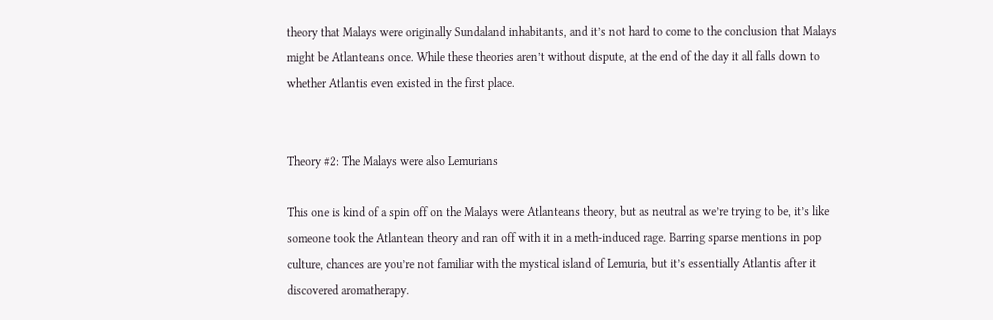theory that Malays were originally Sundaland inhabitants, and it’s not hard to come to the conclusion that Malays might be Atlanteans once. While these theories aren’t without dispute, at the end of the day it all falls down to whether Atlantis even existed in the first place.


Theory #2: The Malays were also Lemurians

This one is kind of a spin off on the Malays were Atlanteans theory, but as neutral as we’re trying to be, it’s like someone took the Atlantean theory and ran off with it in a meth-induced rage. Barring sparse mentions in pop culture, chances are you’re not familiar with the mystical island of Lemuria, but it’s essentially Atlantis after it discovered aromatherapy.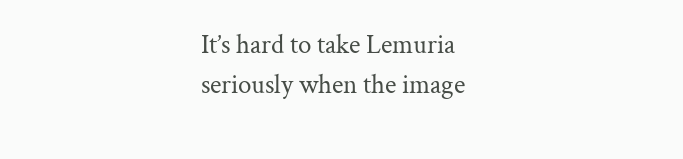It’s hard to take Lemuria seriously when the image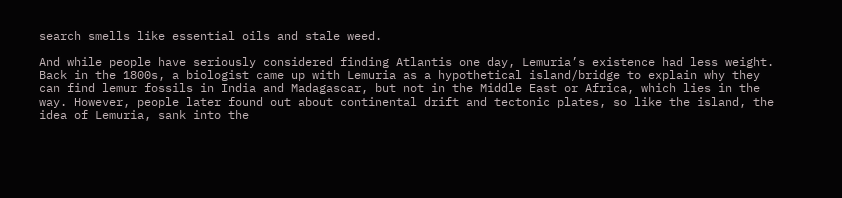search smells like essential oils and stale weed.

And while people have seriously considered finding Atlantis one day, Lemuria’s existence had less weight. Back in the 1800s, a biologist came up with Lemuria as a hypothetical island/bridge to explain why they can find lemur fossils in India and Madagascar, but not in the Middle East or Africa, which lies in the way. However, people later found out about continental drift and tectonic plates, so like the island, the idea of Lemuria, sank into the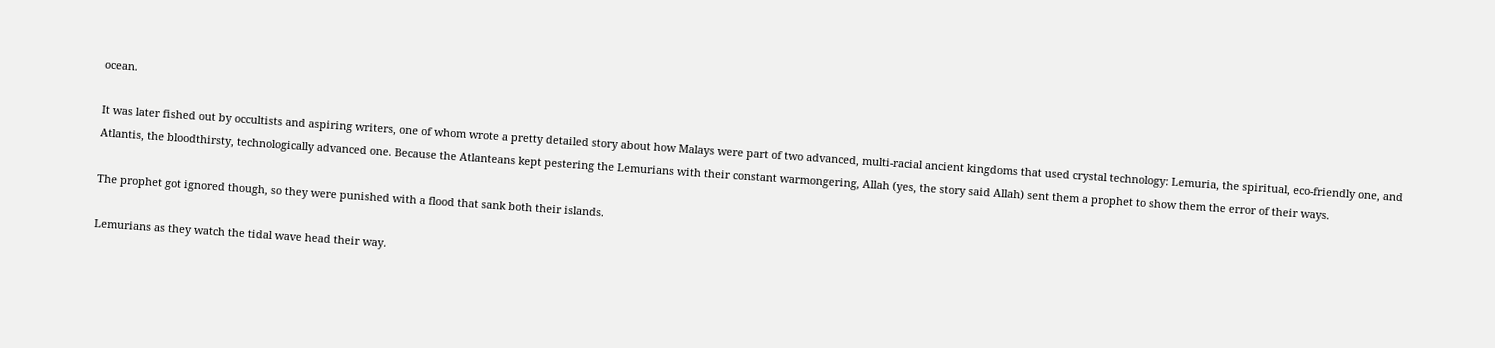ocean.

It was later fished out by occultists and aspiring writers, one of whom wrote a pretty detailed story about how Malays were part of two advanced, multi-racial ancient kingdoms that used crystal technology: Lemuria, the spiritual, eco-friendly one, and Atlantis, the bloodthirsty, technologically advanced one. Because the Atlanteans kept pestering the Lemurians with their constant warmongering, Allah (yes, the story said Allah) sent them a prophet to show them the error of their ways.

The prophet got ignored though, so they were punished with a flood that sank both their islands.

Lemurians as they watch the tidal wave head their way.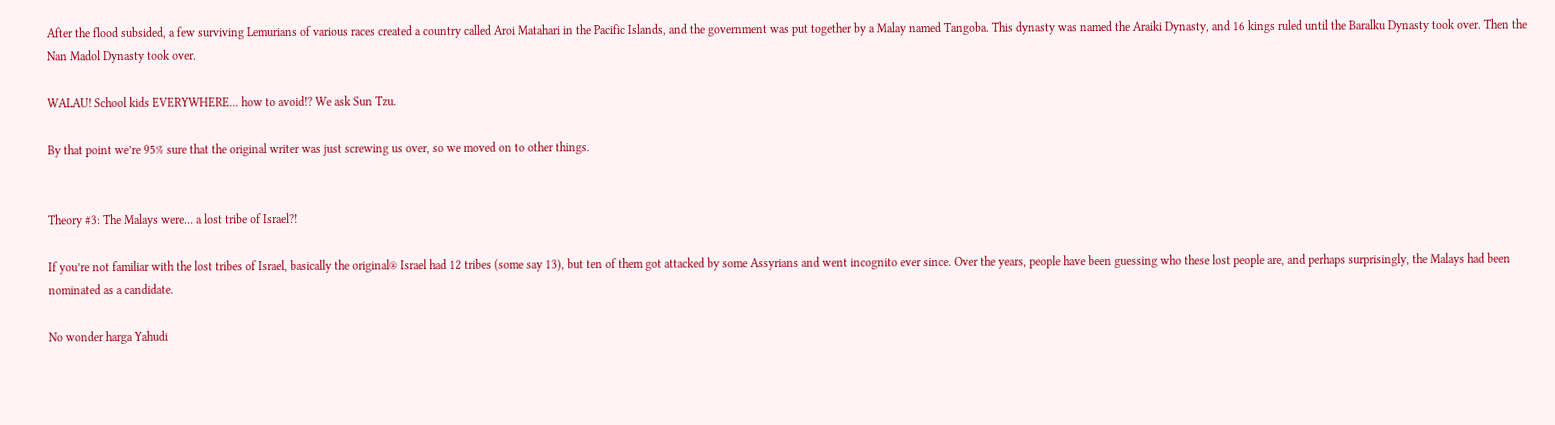After the flood subsided, a few surviving Lemurians of various races created a country called Aroi Matahari in the Pacific Islands, and the government was put together by a Malay named Tangoba. This dynasty was named the Araiki Dynasty, and 16 kings ruled until the Baralku Dynasty took over. Then the Nan Madol Dynasty took over.

WALAU! School kids EVERYWHERE... how to avoid!? We ask Sun Tzu.

By that point we’re 95% sure that the original writer was just screwing us over, so we moved on to other things.


Theory #3: The Malays were… a lost tribe of Israel?!

If you’re not familiar with the lost tribes of Israel, basically the original® Israel had 12 tribes (some say 13), but ten of them got attacked by some Assyrians and went incognito ever since. Over the years, people have been guessing who these lost people are, and perhaps surprisingly, the Malays had been nominated as a candidate.

No wonder harga Yahudi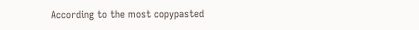According to the most copypasted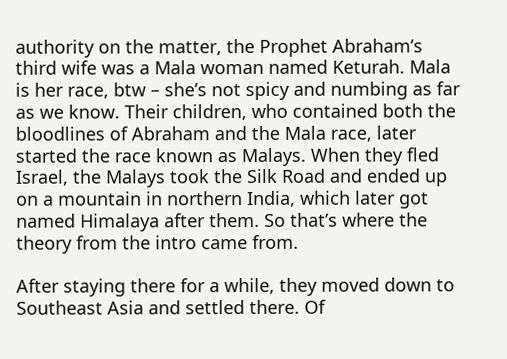authority on the matter, the Prophet Abraham’s third wife was a Mala woman named Keturah. Mala is her race, btw – she’s not spicy and numbing as far as we know. Their children, who contained both the bloodlines of Abraham and the Mala race, later started the race known as Malays. When they fled Israel, the Malays took the Silk Road and ended up on a mountain in northern India, which later got named Himalaya after them. So that’s where the theory from the intro came from.

After staying there for a while, they moved down to Southeast Asia and settled there. Of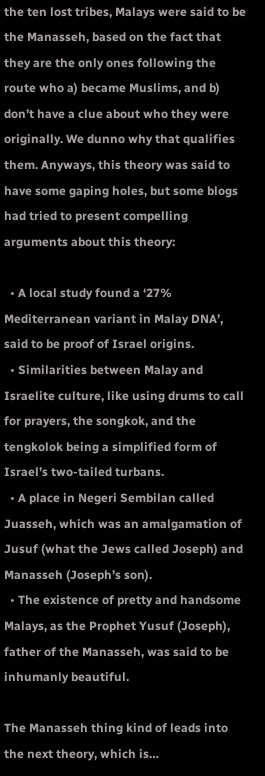the ten lost tribes, Malays were said to be the Manasseh, based on the fact that they are the only ones following the route who a) became Muslims, and b) don’t have a clue about who they were originally. We dunno why that qualifies them. Anyways, this theory was said to have some gaping holes, but some blogs had tried to present compelling arguments about this theory:

  • A local study found a ‘27% Mediterranean variant in Malay DNA’, said to be proof of Israel origins.
  • Similarities between Malay and Israelite culture, like using drums to call for prayers, the songkok, and the tengkolok being a simplified form of Israel’s two-tailed turbans.
  • A place in Negeri Sembilan called Juasseh, which was an amalgamation of Jusuf (what the Jews called Joseph) and Manasseh (Joseph’s son).
  • The existence of pretty and handsome Malays, as the Prophet Yusuf (Joseph), father of the Manasseh, was said to be inhumanly beautiful.

The Manasseh thing kind of leads into the next theory, which is…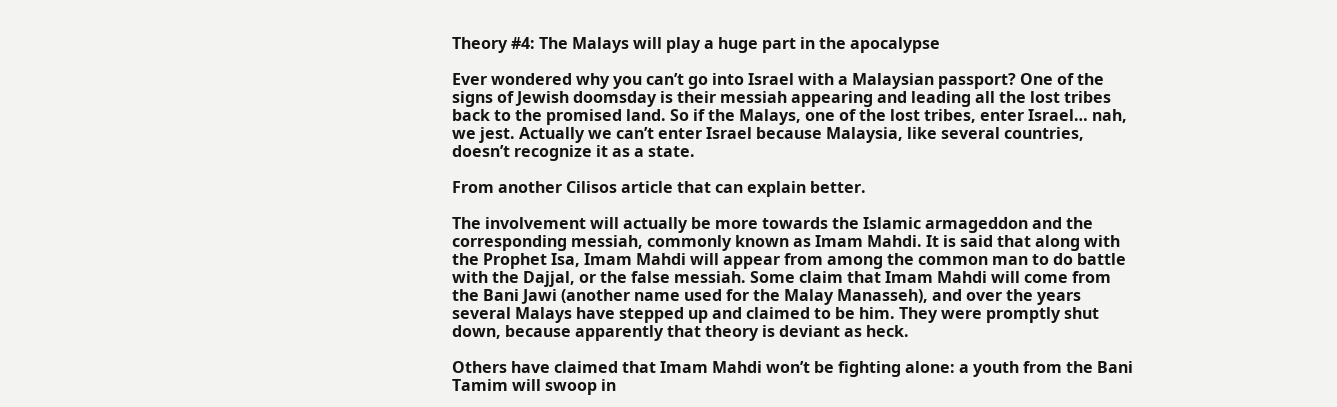Theory #4: The Malays will play a huge part in the apocalypse

Ever wondered why you can’t go into Israel with a Malaysian passport? One of the signs of Jewish doomsday is their messiah appearing and leading all the lost tribes back to the promised land. So if the Malays, one of the lost tribes, enter Israel… nah, we jest. Actually we can’t enter Israel because Malaysia, like several countries, doesn’t recognize it as a state.

From another Cilisos article that can explain better.

The involvement will actually be more towards the Islamic armageddon and the corresponding messiah, commonly known as Imam Mahdi. It is said that along with the Prophet Isa, Imam Mahdi will appear from among the common man to do battle with the Dajjal, or the false messiah. Some claim that Imam Mahdi will come from the Bani Jawi (another name used for the Malay Manasseh), and over the years several Malays have stepped up and claimed to be him. They were promptly shut down, because apparently that theory is deviant as heck.

Others have claimed that Imam Mahdi won’t be fighting alone: a youth from the Bani Tamim will swoop in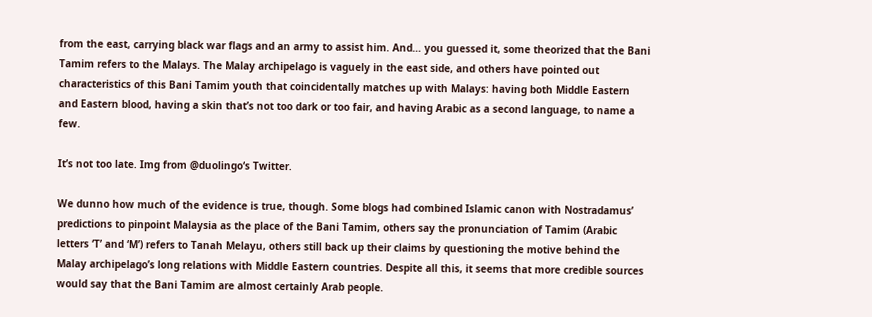from the east, carrying black war flags and an army to assist him. And… you guessed it, some theorized that the Bani Tamim refers to the Malays. The Malay archipelago is vaguely in the east side, and others have pointed out characteristics of this Bani Tamim youth that coincidentally matches up with Malays: having both Middle Eastern and Eastern blood, having a skin that’s not too dark or too fair, and having Arabic as a second language, to name a few.

It’s not too late. Img from @duolingo‘s Twitter.

We dunno how much of the evidence is true, though. Some blogs had combined Islamic canon with Nostradamus’ predictions to pinpoint Malaysia as the place of the Bani Tamim, others say the pronunciation of Tamim (Arabic letters ‘T’ and ‘M’) refers to Tanah Melayu, others still back up their claims by questioning the motive behind the Malay archipelago’s long relations with Middle Eastern countries. Despite all this, it seems that more credible sources would say that the Bani Tamim are almost certainly Arab people.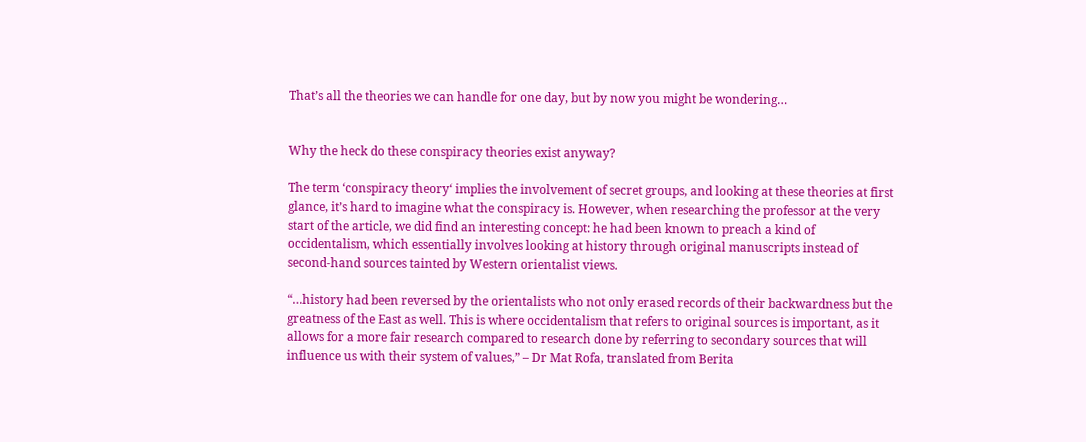That’s all the theories we can handle for one day, but by now you might be wondering…


Why the heck do these conspiracy theories exist anyway?

The term ‘conspiracy theory‘ implies the involvement of secret groups, and looking at these theories at first glance, it’s hard to imagine what the conspiracy is. However, when researching the professor at the very start of the article, we did find an interesting concept: he had been known to preach a kind of occidentalism, which essentially involves looking at history through original manuscripts instead of second-hand sources tainted by Western orientalist views.

“…history had been reversed by the orientalists who not only erased records of their backwardness but the greatness of the East as well. This is where occidentalism that refers to original sources is important, as it allows for a more fair research compared to research done by referring to secondary sources that will influence us with their system of values,” – Dr Mat Rofa, translated from Berita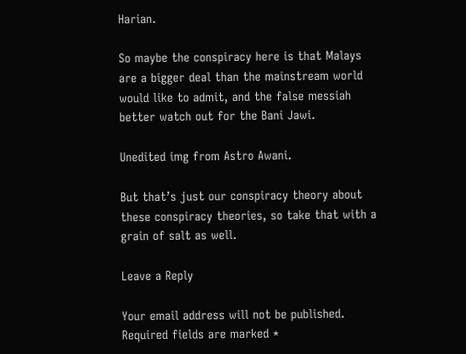Harian.

So maybe the conspiracy here is that Malays are a bigger deal than the mainstream world would like to admit, and the false messiah better watch out for the Bani Jawi.

Unedited img from Astro Awani.

But that’s just our conspiracy theory about these conspiracy theories, so take that with a grain of salt as well.

Leave a Reply

Your email address will not be published. Required fields are marked *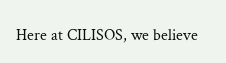Here at CILISOS, we believe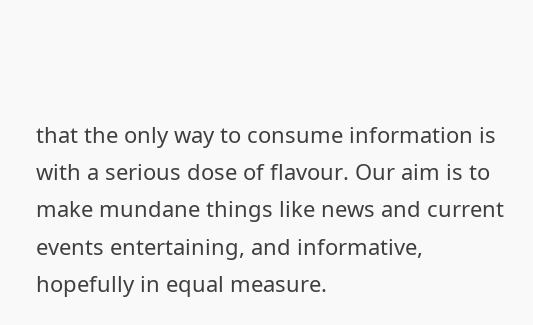that the only way to consume information is with a serious dose of flavour. Our aim is to make mundane things like news and current events entertaining, and informative, hopefully in equal measure.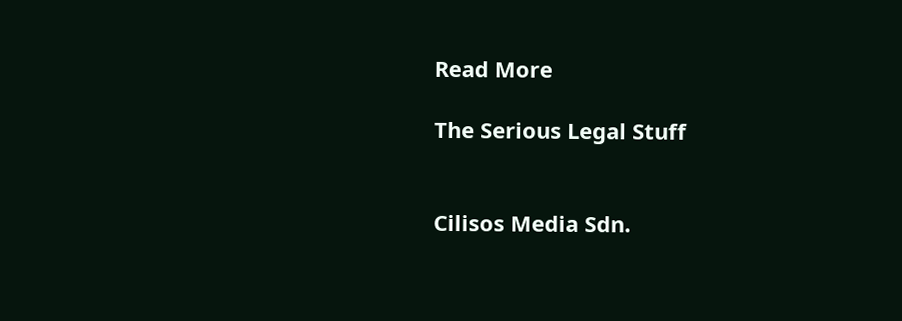Read More

The Serious Legal Stuff


Cilisos Media Sdn.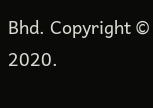Bhd. Copyright © 2020.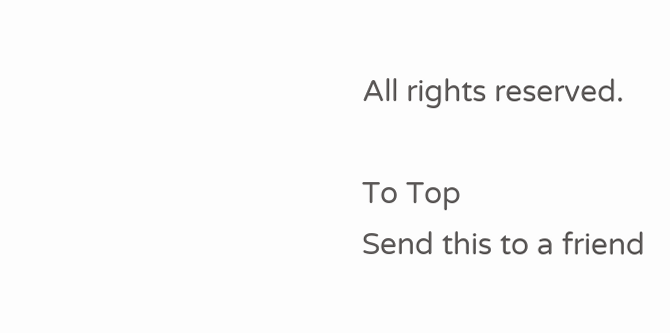All rights reserved.

To Top
Send this to a friend